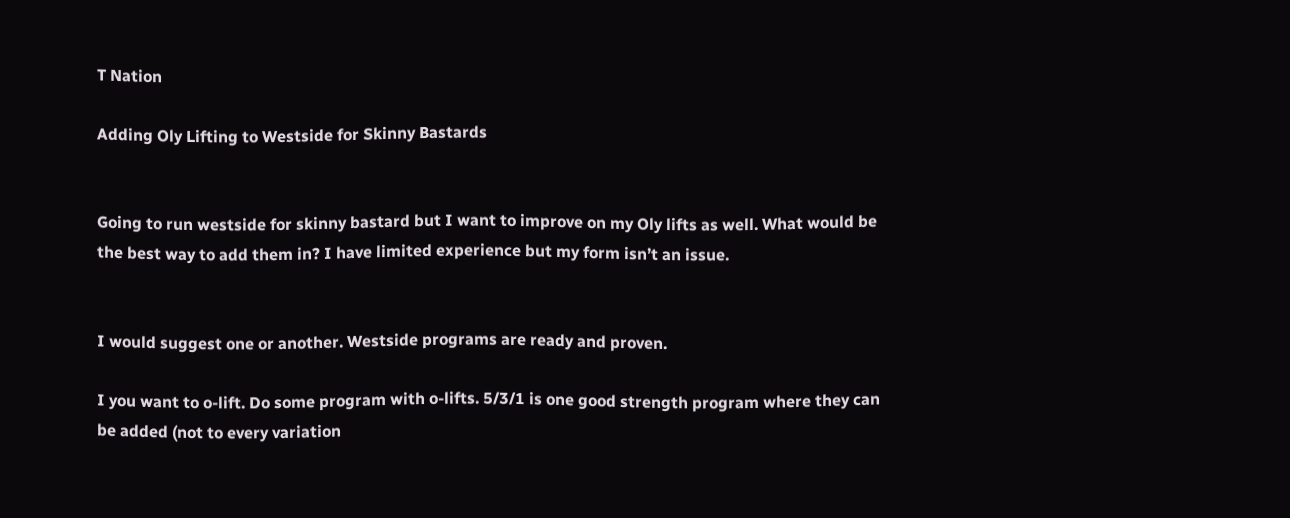T Nation

Adding Oly Lifting to Westside for Skinny Bastards


Going to run westside for skinny bastard but I want to improve on my Oly lifts as well. What would be the best way to add them in? I have limited experience but my form isn’t an issue.


I would suggest one or another. Westside programs are ready and proven.

I you want to o-lift. Do some program with o-lifts. 5/3/1 is one good strength program where they can be added (not to every variation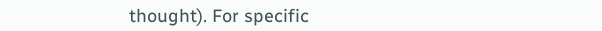thought). For specific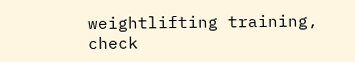weightlifting training, check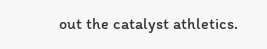out the catalyst athletics.